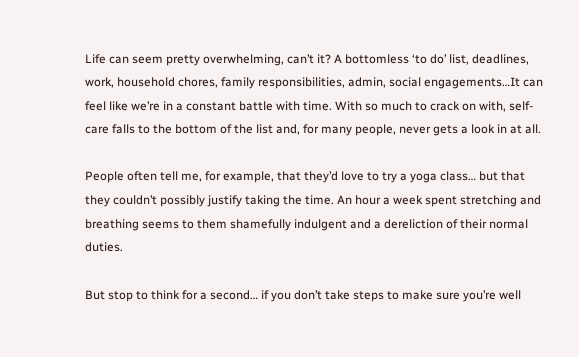Life can seem pretty overwhelming, can’t it? A bottomless ‘to do’ list, deadlines, work, household chores, family responsibilities, admin, social engagements…It can feel like we’re in a constant battle with time. With so much to crack on with, self-care falls to the bottom of the list and, for many people, never gets a look in at all.

People often tell me, for example, that they’d love to try a yoga class… but that they couldn’t possibly justify taking the time. An hour a week spent stretching and breathing seems to them shamefully indulgent and a dereliction of their normal duties.

But stop to think for a second… if you don’t take steps to make sure you’re well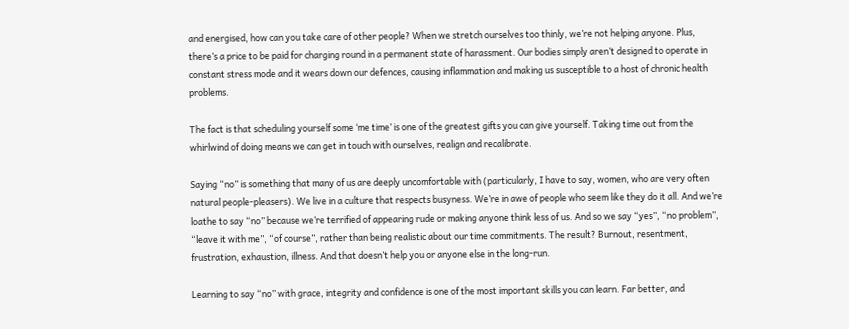and energised, how can you take care of other people? When we stretch ourselves too thinly, we’re not helping anyone. Plus, there’s a price to be paid for charging round in a permanent state of harassment. Our bodies simply aren’t designed to operate in constant stress mode and it wears down our defences, causing inflammation and making us susceptible to a host of chronic health problems.

The fact is that scheduling yourself some ‘me time’ is one of the greatest gifts you can give yourself. Taking time out from the whirlwind of doing means we can get in touch with ourselves, realign and recalibrate.

Saying “no” is something that many of us are deeply uncomfortable with (particularly, I have to say, women, who are very often natural people-pleasers). We live in a culture that respects busyness. We’re in awe of people who seem like they do it all. And we’re loathe to say “no” because we’re terrified of appearing rude or making anyone think less of us. And so we say “yes”, “no problem”, “leave it with me”, “of course”, rather than being realistic about our time commitments. The result? Burnout, resentment, frustration, exhaustion, illness. And that doesn’t help you or anyone else in the long-run.

Learning to say “no” with grace, integrity and confidence is one of the most important skills you can learn. Far better, and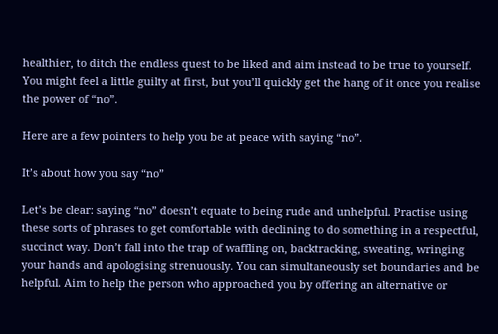healthier, to ditch the endless quest to be liked and aim instead to be true to yourself. You might feel a little guilty at first, but you’ll quickly get the hang of it once you realise the power of “no”.

Here are a few pointers to help you be at peace with saying “no”.

It’s about how you say “no”

Let’s be clear: saying “no” doesn’t equate to being rude and unhelpful. Practise using these sorts of phrases to get comfortable with declining to do something in a respectful, succinct way. Don’t fall into the trap of waffling on, backtracking, sweating, wringing your hands and apologising strenuously. You can simultaneously set boundaries and be helpful. Aim to help the person who approached you by offering an alternative or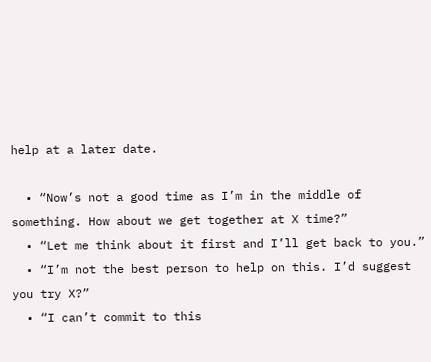help at a later date.

  • “Now’s not a good time as I’m in the middle of something. How about we get together at X time?”
  • “Let me think about it first and I’ll get back to you.”
  • “I’m not the best person to help on this. I’d suggest you try X?”
  • “I can’t commit to this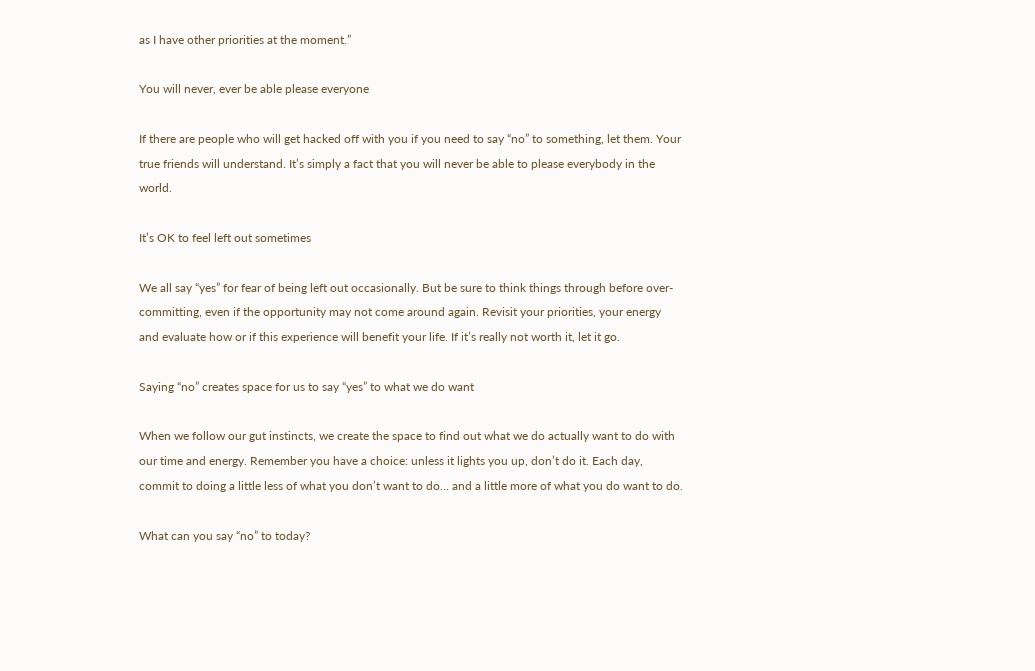as I have other priorities at the moment.”

You will never, ever be able please everyone

If there are people who will get hacked off with you if you need to say “no” to something, let them. Your true friends will understand. It’s simply a fact that you will never be able to please everybody in the world.

It’s OK to feel left out sometimes

We all say “yes” for fear of being left out occasionally. But be sure to think things through before over-committing, even if the opportunity may not come around again. Revisit your priorities, your energy and evaluate how or if this experience will benefit your life. If it’s really not worth it, let it go.

Saying “no” creates space for us to say “yes” to what we do want

When we follow our gut instincts, we create the space to find out what we do actually want to do with our time and energy. Remember you have a choice: unless it lights you up, don’t do it. Each day, commit to doing a little less of what you don’t want to do… and a little more of what you do want to do.

What can you say “no” to today?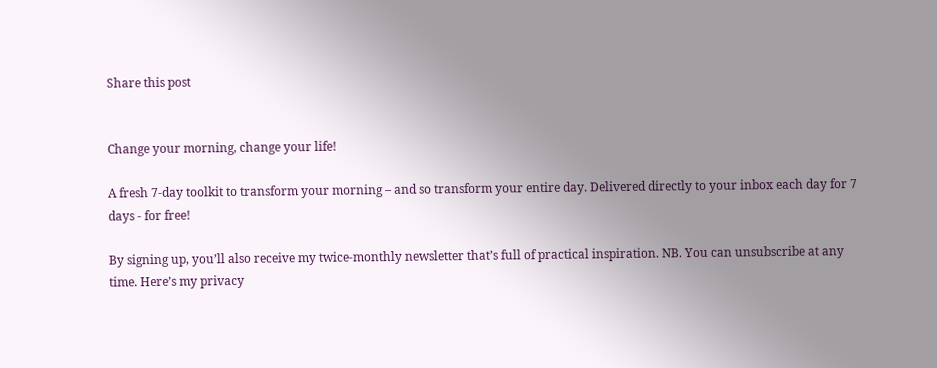Share this post


Change your morning, change your life!

A fresh 7-day toolkit to transform your morning – and so transform your entire day. Delivered directly to your inbox each day for 7 days - for free!

By signing up, you’ll also receive my twice-monthly newsletter that’s full of practical inspiration. NB. You can unsubscribe at any time. Here’s my privacy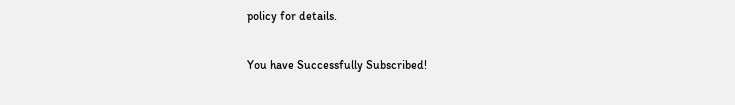policy for details.

You have Successfully Subscribed!